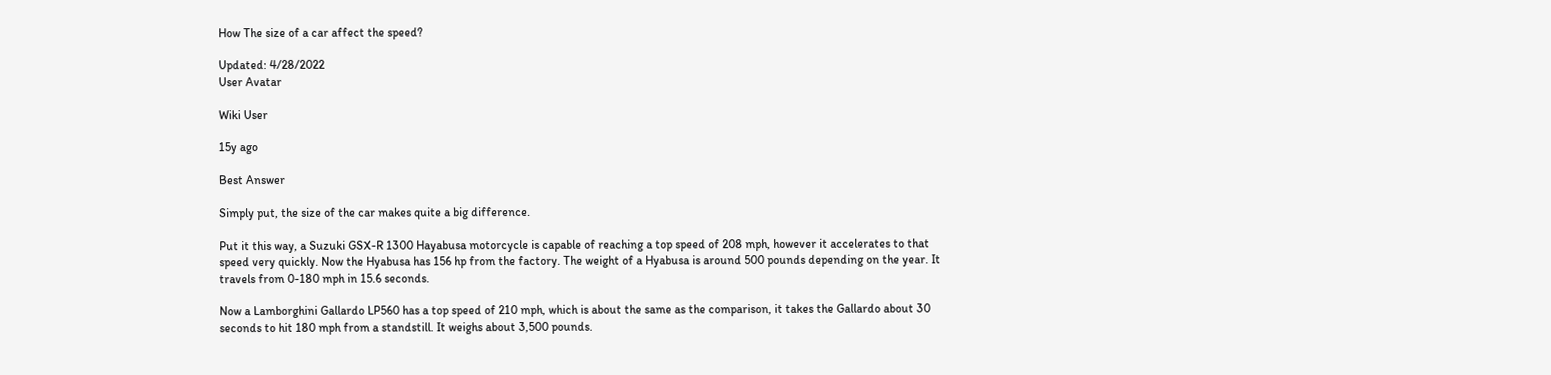How The size of a car affect the speed?

Updated: 4/28/2022
User Avatar

Wiki User

15y ago

Best Answer

Simply put, the size of the car makes quite a big difference.

Put it this way, a Suzuki GSX-R 1300 Hayabusa motorcycle is capable of reaching a top speed of 208 mph, however it accelerates to that speed very quickly. Now the Hyabusa has 156 hp from the factory. The weight of a Hyabusa is around 500 pounds depending on the year. It travels from 0-180 mph in 15.6 seconds.

Now a Lamborghini Gallardo LP560 has a top speed of 210 mph, which is about the same as the comparison, it takes the Gallardo about 30 seconds to hit 180 mph from a standstill. It weighs about 3,500 pounds.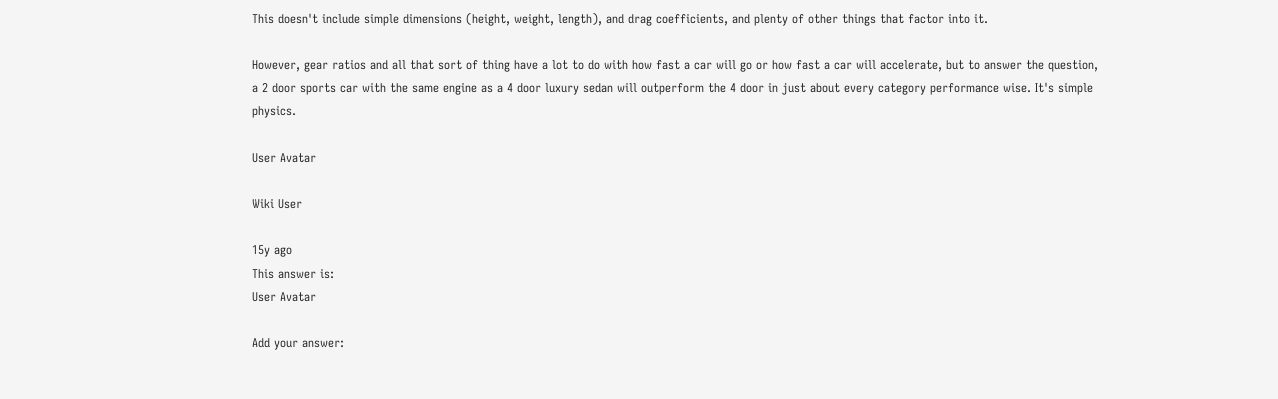This doesn't include simple dimensions (height, weight, length), and drag coefficients, and plenty of other things that factor into it.

However, gear ratios and all that sort of thing have a lot to do with how fast a car will go or how fast a car will accelerate, but to answer the question, a 2 door sports car with the same engine as a 4 door luxury sedan will outperform the 4 door in just about every category performance wise. It's simple physics.

User Avatar

Wiki User

15y ago
This answer is:
User Avatar

Add your answer: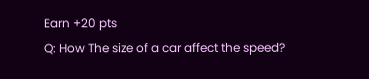Earn +20 pts
Q: How The size of a car affect the speed?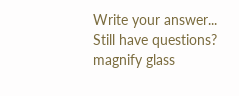Write your answer...
Still have questions?
magnify glass